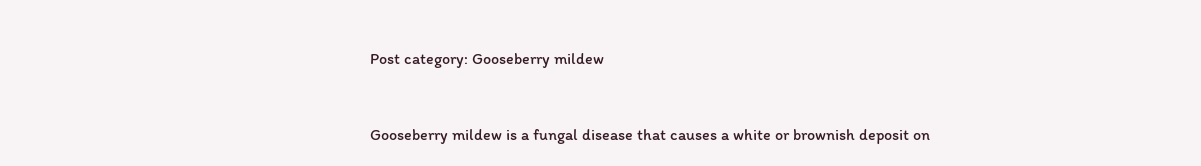Post category: Gooseberry mildew


Gooseberry mildew is a fungal disease that causes a white or brownish deposit on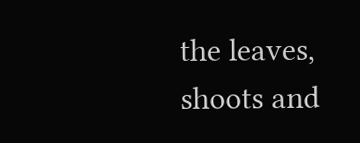the leaves, shoots and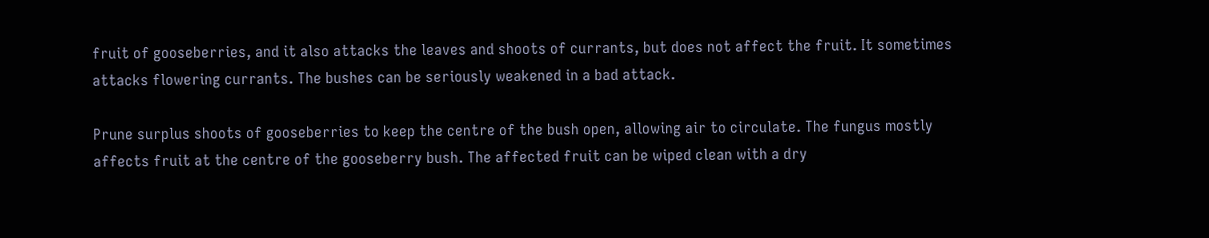fruit of gooseberries, and it also attacks the leaves and shoots of currants, but does not affect the fruit. It sometimes attacks flowering currants. The bushes can be seriously weakened in a bad attack.

Prune surplus shoots of gooseberries to keep the centre of the bush open, allowing air to circulate. The fungus mostly affects fruit at the centre of the gooseberry bush. The affected fruit can be wiped clean with a dry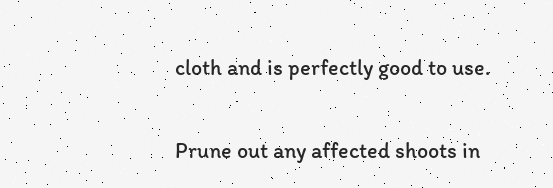cloth and is perfectly good to use.

Prune out any affected shoots in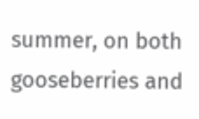summer, on both gooseberries and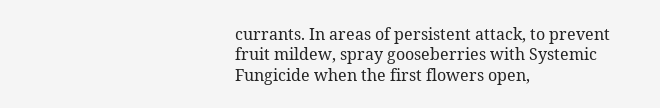currants. In areas of persistent attack, to prevent fruit mildew, spray gooseberries with Systemic Fungicide when the first flowers open,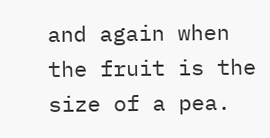and again when the fruit is the size of a pea.